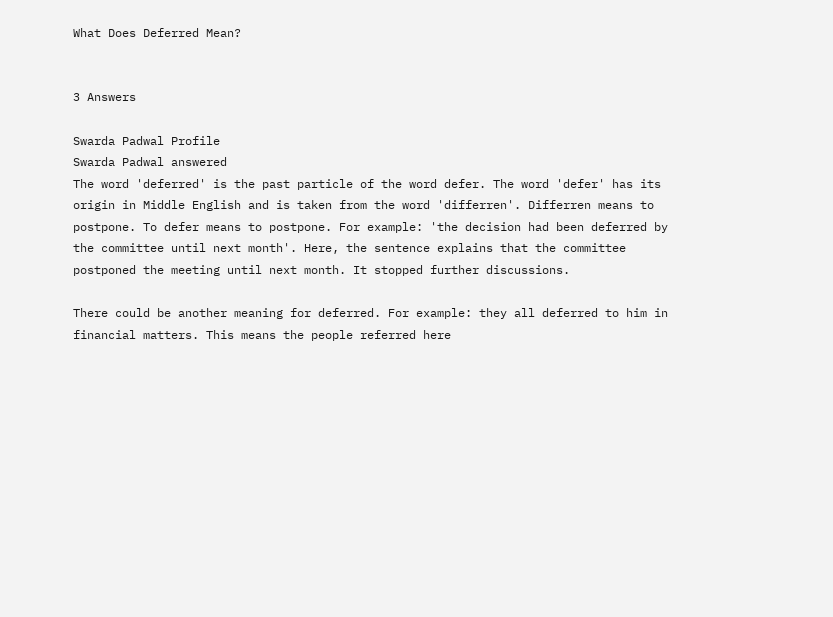What Does Deferred Mean?


3 Answers

Swarda Padwal Profile
Swarda Padwal answered
The word 'deferred' is the past particle of the word defer. The word 'defer' has its origin in Middle English and is taken from the word 'differren'. Differren means to postpone. To defer means to postpone. For example: 'the decision had been deferred by the committee until next month'. Here, the sentence explains that the committee postponed the meeting until next month. It stopped further discussions.

There could be another meaning for deferred. For example: they all deferred to him in financial matters. This means the people referred here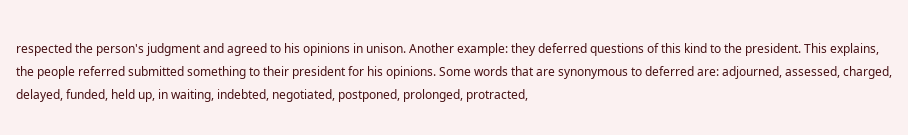respected the person's judgment and agreed to his opinions in unison. Another example: they deferred questions of this kind to the president. This explains, the people referred submitted something to their president for his opinions. Some words that are synonymous to deferred are: adjourned, assessed, charged, delayed, funded, held up, in waiting, indebted, negotiated, postponed, prolonged, protracted,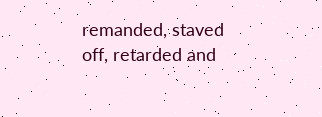remanded, staved off, retarded and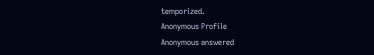temporized.
Anonymous Profile
Anonymous answered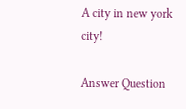A city in new york city!

Answer Question